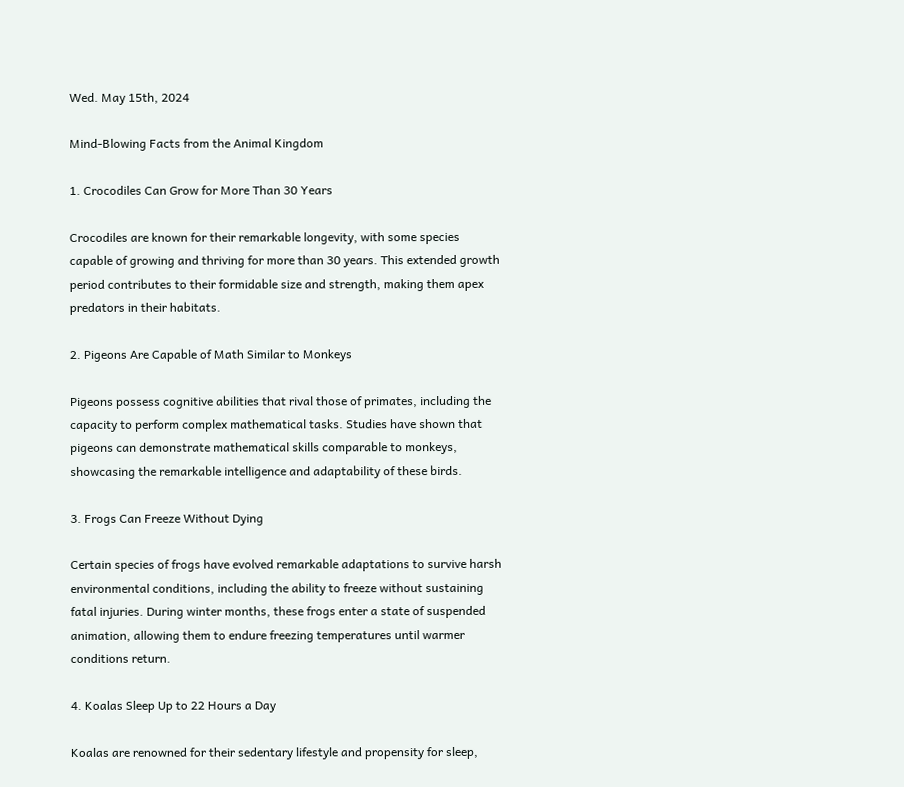Wed. May 15th, 2024

Mind-Blowing Facts from the Animal Kingdom

1. Crocodiles Can Grow for More Than 30 Years

Crocodiles are known for their remarkable longevity, with some species capable of growing and thriving for more than 30 years. This extended growth period contributes to their formidable size and strength, making them apex predators in their habitats.

2. Pigeons Are Capable of Math Similar to Monkeys

Pigeons possess cognitive abilities that rival those of primates, including the capacity to perform complex mathematical tasks. Studies have shown that pigeons can demonstrate mathematical skills comparable to monkeys, showcasing the remarkable intelligence and adaptability of these birds.

3. Frogs Can Freeze Without Dying

Certain species of frogs have evolved remarkable adaptations to survive harsh environmental conditions, including the ability to freeze without sustaining fatal injuries. During winter months, these frogs enter a state of suspended animation, allowing them to endure freezing temperatures until warmer conditions return.

4. Koalas Sleep Up to 22 Hours a Day

Koalas are renowned for their sedentary lifestyle and propensity for sleep,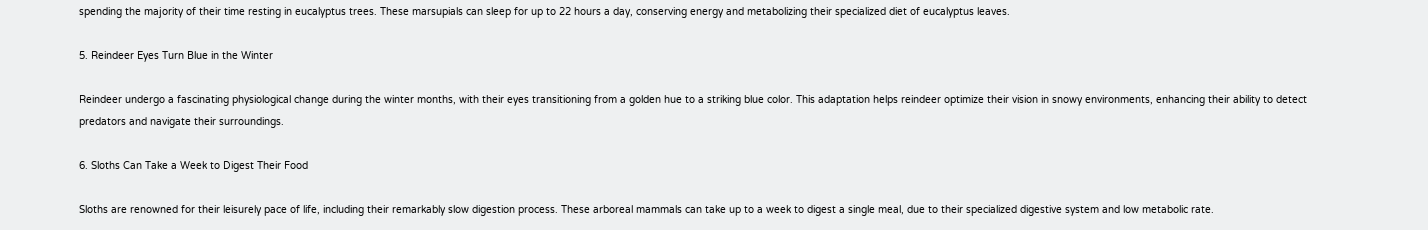spending the majority of their time resting in eucalyptus trees. These marsupials can sleep for up to 22 hours a day, conserving energy and metabolizing their specialized diet of eucalyptus leaves.

5. Reindeer Eyes Turn Blue in the Winter

Reindeer undergo a fascinating physiological change during the winter months, with their eyes transitioning from a golden hue to a striking blue color. This adaptation helps reindeer optimize their vision in snowy environments, enhancing their ability to detect predators and navigate their surroundings.

6. Sloths Can Take a Week to Digest Their Food

Sloths are renowned for their leisurely pace of life, including their remarkably slow digestion process. These arboreal mammals can take up to a week to digest a single meal, due to their specialized digestive system and low metabolic rate.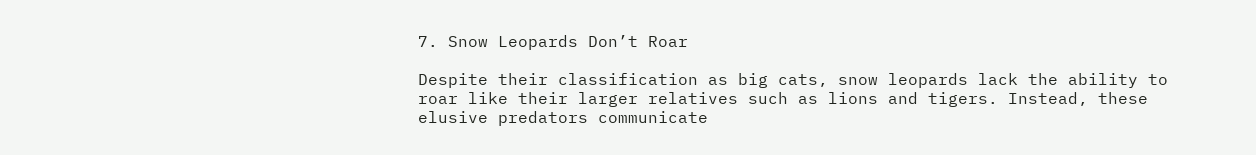7. Snow Leopards Don’t Roar

Despite their classification as big cats, snow leopards lack the ability to roar like their larger relatives such as lions and tigers. Instead, these elusive predators communicate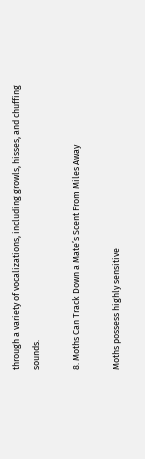through a variety of vocalizations, including growls, hisses, and chuffing sounds.

8. Moths Can Track Down a Mate’s Scent From Miles Away

Moths possess highly sensitive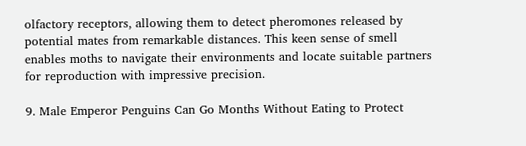olfactory receptors, allowing them to detect pheromones released by potential mates from remarkable distances. This keen sense of smell enables moths to navigate their environments and locate suitable partners for reproduction with impressive precision.

9. Male Emperor Penguins Can Go Months Without Eating to Protect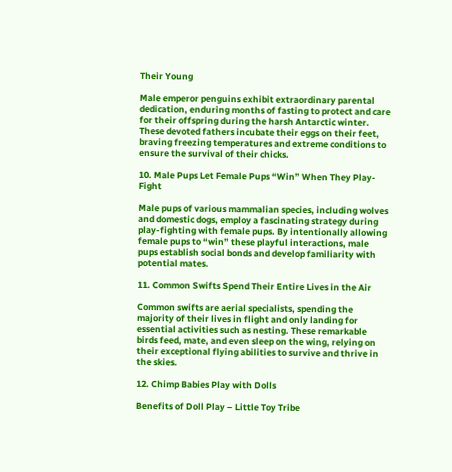Their Young

Male emperor penguins exhibit extraordinary parental dedication, enduring months of fasting to protect and care for their offspring during the harsh Antarctic winter. These devoted fathers incubate their eggs on their feet, braving freezing temperatures and extreme conditions to ensure the survival of their chicks.

10. Male Pups Let Female Pups “Win” When They Play-Fight

Male pups of various mammalian species, including wolves and domestic dogs, employ a fascinating strategy during play-fighting with female pups. By intentionally allowing female pups to “win” these playful interactions, male pups establish social bonds and develop familiarity with potential mates.

11. Common Swifts Spend Their Entire Lives in the Air

Common swifts are aerial specialists, spending the majority of their lives in flight and only landing for essential activities such as nesting. These remarkable birds feed, mate, and even sleep on the wing, relying on their exceptional flying abilities to survive and thrive in the skies.

12. Chimp Babies Play with Dolls

Benefits of Doll Play – Little Toy Tribe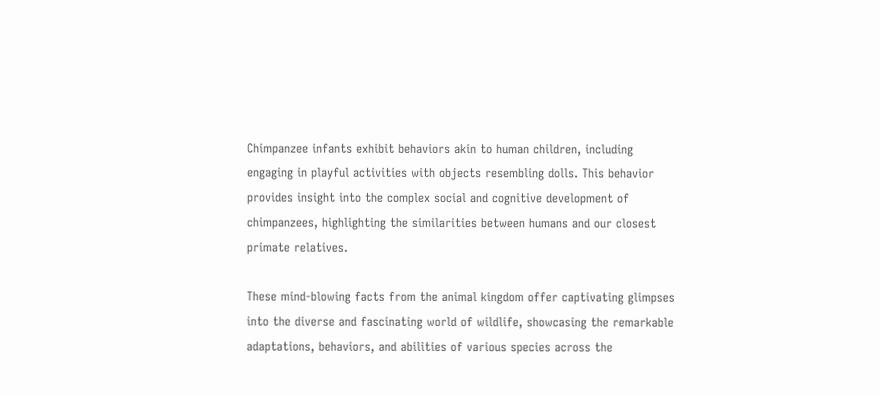Chimpanzee infants exhibit behaviors akin to human children, including engaging in playful activities with objects resembling dolls. This behavior provides insight into the complex social and cognitive development of chimpanzees, highlighting the similarities between humans and our closest primate relatives.

These mind-blowing facts from the animal kingdom offer captivating glimpses into the diverse and fascinating world of wildlife, showcasing the remarkable adaptations, behaviors, and abilities of various species across the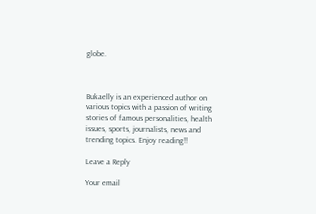globe.



Bukaelly is an experienced author on various topics with a passion of writing stories of famous personalities, health issues, sports, journalists, news and trending topics. Enjoy reading!!

Leave a Reply

Your email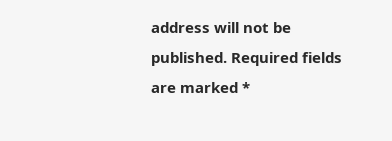address will not be published. Required fields are marked *